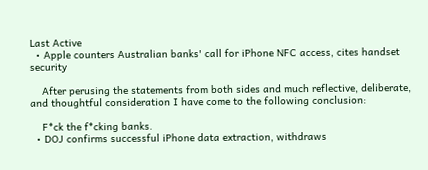Last Active
  • Apple counters Australian banks' call for iPhone NFC access, cites handset security

    After perusing the statements from both sides and much reflective, deliberate, and thoughtful consideration I have come to the following conclusion:

    F*ck the f*cking banks.
  • DOJ confirms successful iPhone data extraction, withdraws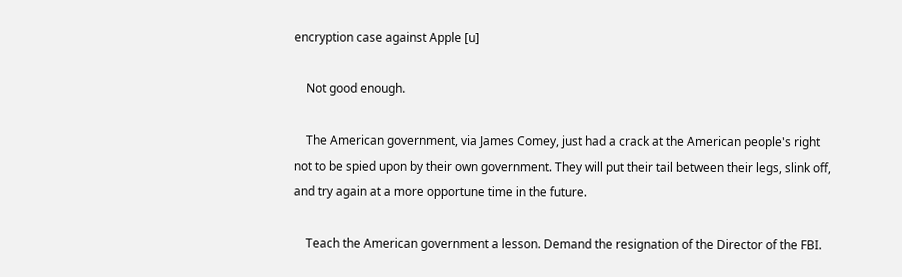encryption case against Apple [u]

    Not good enough.

    The American government, via James Comey, just had a crack at the American people's right not to be spied upon by their own government. They will put their tail between their legs, slink off, and try again at a more opportune time in the future.

    Teach the American government a lesson. Demand the resignation of the Director of the FBI.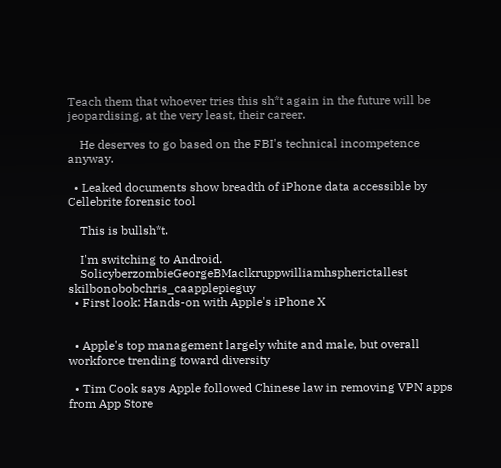Teach them that whoever tries this sh*t again in the future will be jeopardising, at the very least, their career.

    He deserves to go based on the FBI's technical incompetence anyway.

  • Leaked documents show breadth of iPhone data accessible by Cellebrite forensic tool

    This is bullsh*t.

    I'm switching to Android.
    SolicyberzombieGeorgeBMaclkruppwilliamhspherictallest skilbonobobchris_caapplepieguy
  • First look: Hands-on with Apple's iPhone X


  • Apple's top management largely white and male, but overall workforce trending toward diversity

  • Tim Cook says Apple followed Chinese law in removing VPN apps from App Store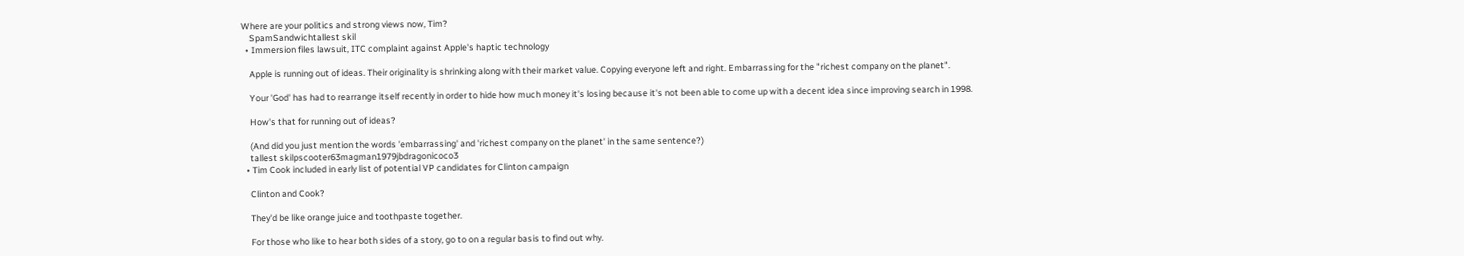Where are your politics and strong views now, Tim?
    SpamSandwichtallest skil
  • Immersion files lawsuit, ITC complaint against Apple's haptic technology

    Apple is running out of ideas. Their originality is shrinking along with their market value. Copying everyone left and right. Embarrassing for the "richest company on the planet".

    Your 'God' has had to rearrange itself recently in order to hide how much money it's losing because it's not been able to come up with a decent idea since improving search in 1998.

    How's that for running out of ideas?

    (And did you just mention the words 'embarrassing' and 'richest company on the planet' in the same sentence?)
    tallest skilpscooter63magman1979jbdragonicoco3
  • Tim Cook included in early list of potential VP candidates for Clinton campaign

    Clinton and Cook?

    They'd be like orange juice and toothpaste together.

    For those who like to hear both sides of a story, go to on a regular basis to find out why.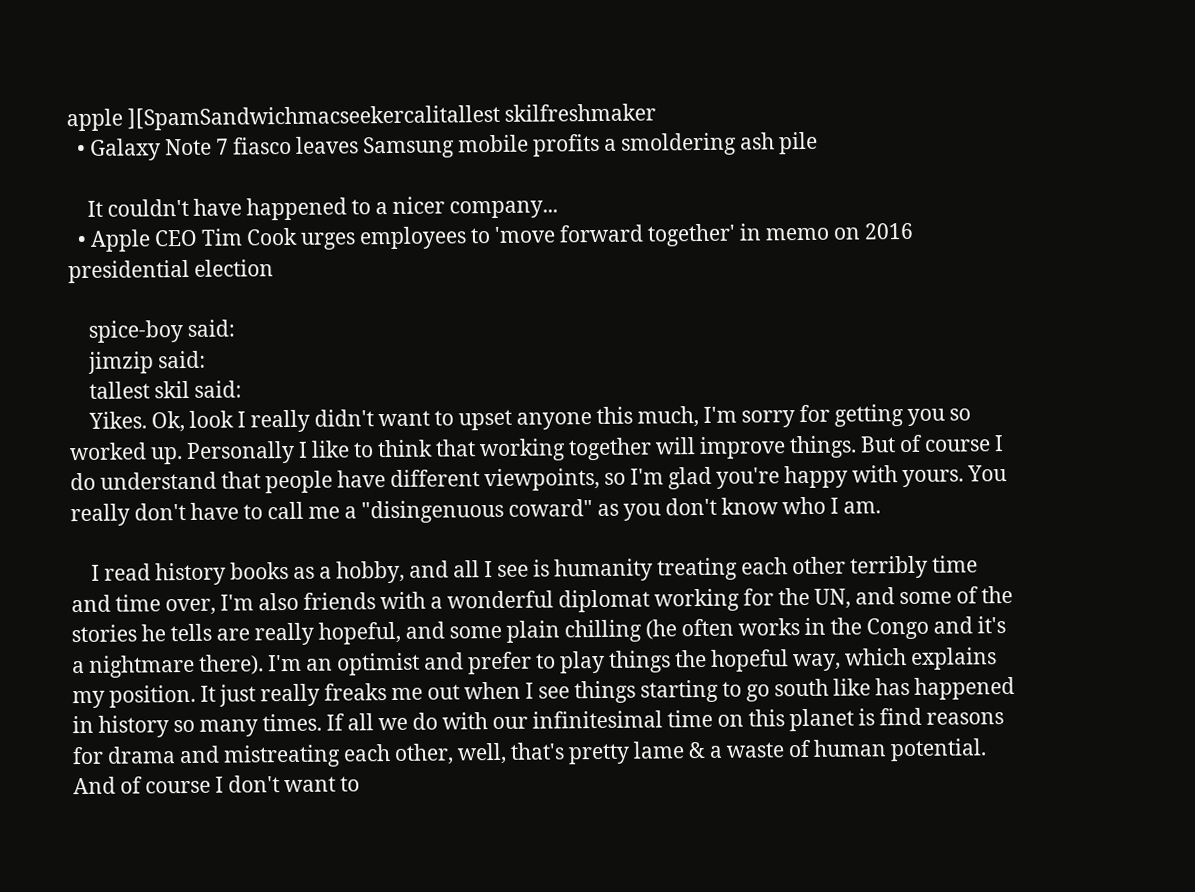apple ][SpamSandwichmacseekercalitallest skilfreshmaker
  • Galaxy Note 7 fiasco leaves Samsung mobile profits a smoldering ash pile

    It couldn't have happened to a nicer company...
  • Apple CEO Tim Cook urges employees to 'move forward together' in memo on 2016 presidential election

    spice-boy said:
    jimzip said:
    tallest skil said:
    Yikes. Ok, look I really didn't want to upset anyone this much, I'm sorry for getting you so worked up. Personally I like to think that working together will improve things. But of course I do understand that people have different viewpoints, so I'm glad you're happy with yours. You really don't have to call me a "disingenuous coward" as you don't know who I am.

    I read history books as a hobby, and all I see is humanity treating each other terribly time and time over, I'm also friends with a wonderful diplomat working for the UN, and some of the stories he tells are really hopeful, and some plain chilling (he often works in the Congo and it's a nightmare there). I'm an optimist and prefer to play things the hopeful way, which explains my position. It just really freaks me out when I see things starting to go south like has happened in history so many times. If all we do with our infinitesimal time on this planet is find reasons for drama and mistreating each other, well, that's pretty lame & a waste of human potential. And of course I don't want to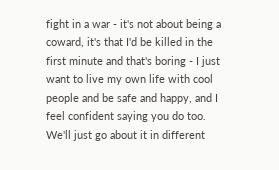fight in a war - it's not about being a coward, it's that I'd be killed in the first minute and that's boring - I just want to live my own life with cool people and be safe and happy, and I feel confident saying you do too. We'll just go about it in different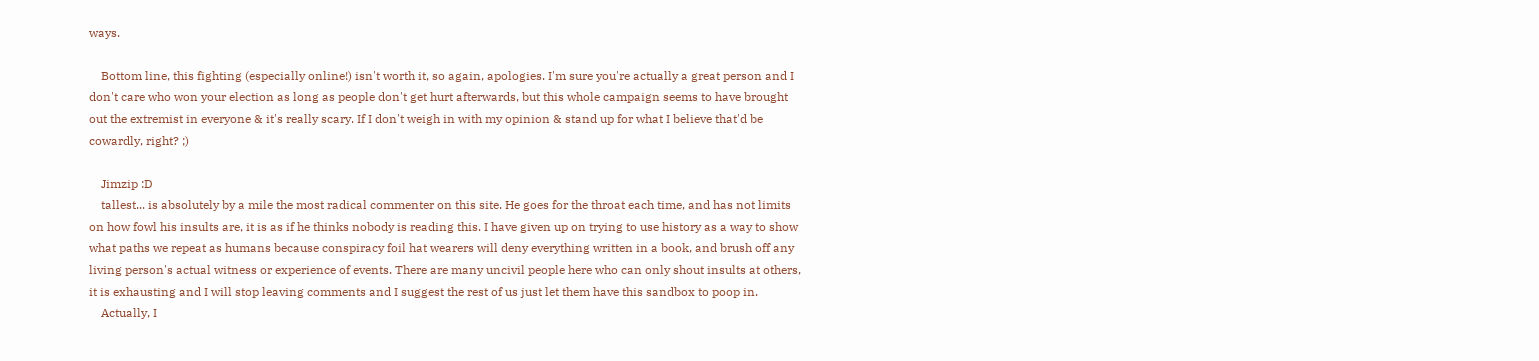ways.

    Bottom line, this fighting (especially online!) isn't worth it, so again, apologies. I'm sure you're actually a great person and I don't care who won your election as long as people don't get hurt afterwards, but this whole campaign seems to have brought out the extremist in everyone & it's really scary. If I don't weigh in with my opinion & stand up for what I believe that'd be cowardly, right? ;)

    Jimzip :D
    tallest... is absolutely by a mile the most radical commenter on this site. He goes for the throat each time, and has not limits on how fowl his insults are, it is as if he thinks nobody is reading this. I have given up on trying to use history as a way to show what paths we repeat as humans because conspiracy foil hat wearers will deny everything written in a book, and brush off any living person's actual witness or experience of events. There are many uncivil people here who can only shout insults at others, it is exhausting and I will stop leaving comments and I suggest the rest of us just let them have this sandbox to poop in.
    Actually, I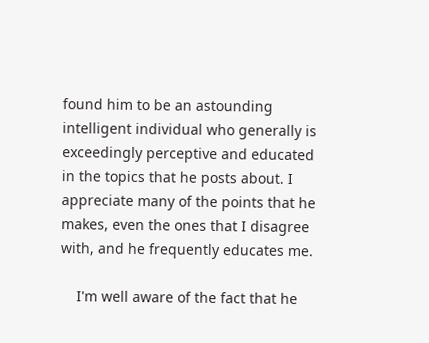found him to be an astounding intelligent individual who generally is exceedingly perceptive and educated in the topics that he posts about. I appreciate many of the points that he makes, even the ones that I disagree with, and he frequently educates me.

    I'm well aware of the fact that he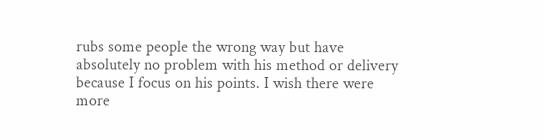rubs some people the wrong way but have absolutely no problem with his method or delivery because I focus on his points. I wish there were more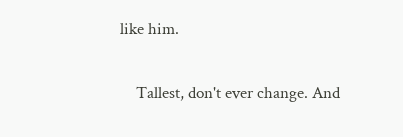like him.

    Tallest, don't ever change. And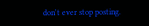don't ever stop posting.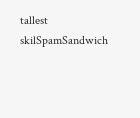tallest skilSpamSandwich